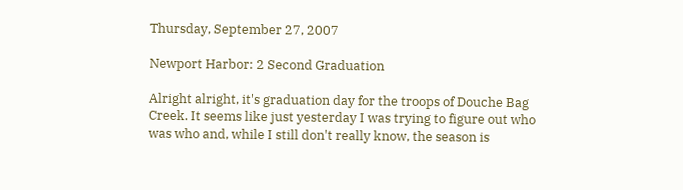Thursday, September 27, 2007

Newport Harbor: 2 Second Graduation

Alright alright, it's graduation day for the troops of Douche Bag Creek. It seems like just yesterday I was trying to figure out who was who and, while I still don't really know, the season is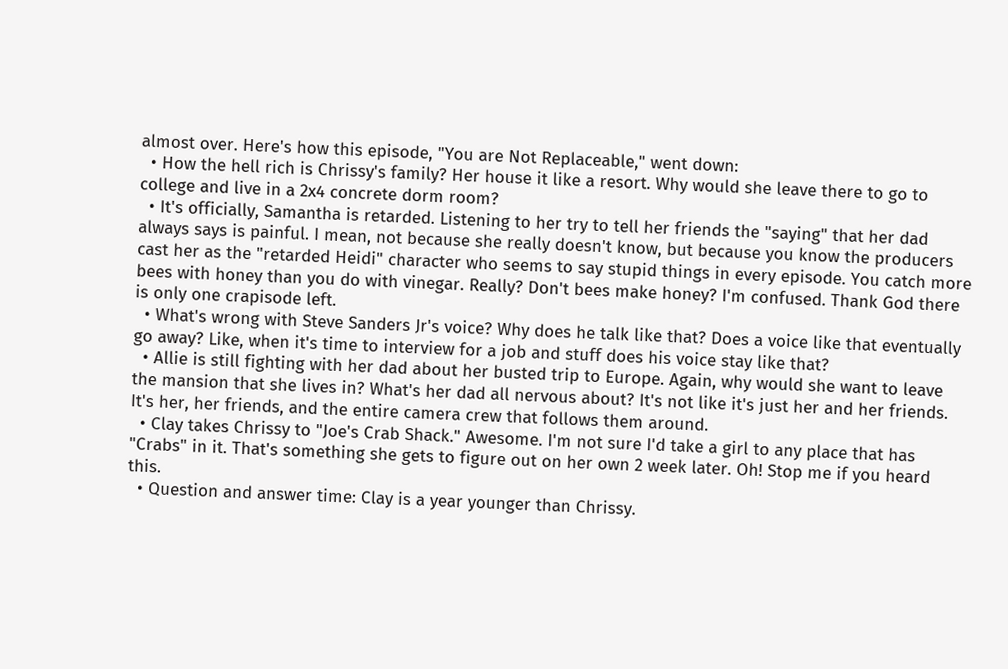almost over. Here's how this episode, "You are Not Replaceable," went down:
  • How the hell rich is Chrissy's family? Her house it like a resort. Why would she leave there to go to college and live in a 2x4 concrete dorm room?
  • It's officially, Samantha is retarded. Listening to her try to tell her friends the "saying" that her dad always says is painful. I mean, not because she really doesn't know, but because you know the producers cast her as the "retarded Heidi" character who seems to say stupid things in every episode. You catch more bees with honey than you do with vinegar. Really? Don't bees make honey? I'm confused. Thank God there is only one crapisode left.
  • What's wrong with Steve Sanders Jr's voice? Why does he talk like that? Does a voice like that eventually go away? Like, when it's time to interview for a job and stuff does his voice stay like that?
  • Allie is still fighting with her dad about her busted trip to Europe. Again, why would she want to leave the mansion that she lives in? What's her dad all nervous about? It's not like it's just her and her friends. It's her, her friends, and the entire camera crew that follows them around.
  • Clay takes Chrissy to "Joe's Crab Shack." Awesome. I'm not sure I'd take a girl to any place that has "Crabs" in it. That's something she gets to figure out on her own 2 week later. Oh! Stop me if you heard this.
  • Question and answer time: Clay is a year younger than Chrissy.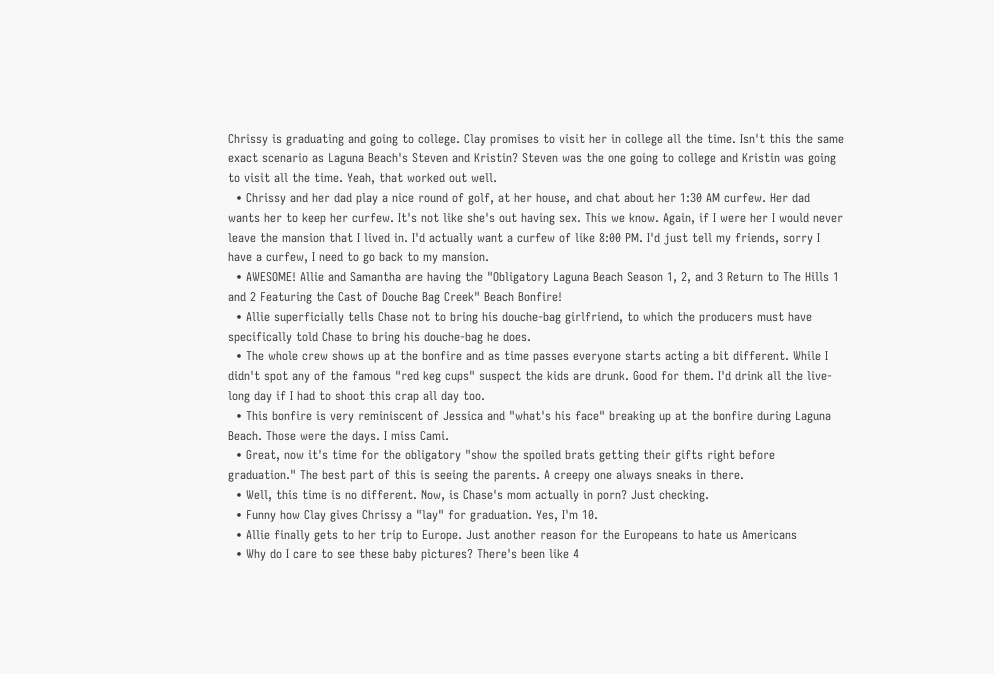Chrissy is graduating and going to college. Clay promises to visit her in college all the time. Isn't this the same exact scenario as Laguna Beach's Steven and Kristin? Steven was the one going to college and Kristin was going to visit all the time. Yeah, that worked out well.
  • Chrissy and her dad play a nice round of golf, at her house, and chat about her 1:30 AM curfew. Her dad wants her to keep her curfew. It's not like she's out having sex. This we know. Again, if I were her I would never leave the mansion that I lived in. I'd actually want a curfew of like 8:00 PM. I'd just tell my friends, sorry I have a curfew, I need to go back to my mansion.
  • AWESOME! Allie and Samantha are having the "Obligatory Laguna Beach Season 1, 2, and 3 Return to The Hills 1 and 2 Featuring the Cast of Douche Bag Creek" Beach Bonfire!
  • Allie superficially tells Chase not to bring his douche-bag girlfriend, to which the producers must have specifically told Chase to bring his douche-bag he does.
  • The whole crew shows up at the bonfire and as time passes everyone starts acting a bit different. While I didn't spot any of the famous "red keg cups" suspect the kids are drunk. Good for them. I'd drink all the live-long day if I had to shoot this crap all day too.
  • This bonfire is very reminiscent of Jessica and "what's his face" breaking up at the bonfire during Laguna Beach. Those were the days. I miss Cami.
  • Great, now it's time for the obligatory "show the spoiled brats getting their gifts right before graduation." The best part of this is seeing the parents. A creepy one always sneaks in there.
  • Well, this time is no different. Now, is Chase's mom actually in porn? Just checking.
  • Funny how Clay gives Chrissy a "lay" for graduation. Yes, I'm 10.
  • Allie finally gets to her trip to Europe. Just another reason for the Europeans to hate us Americans
  • Why do I care to see these baby pictures? There's been like 4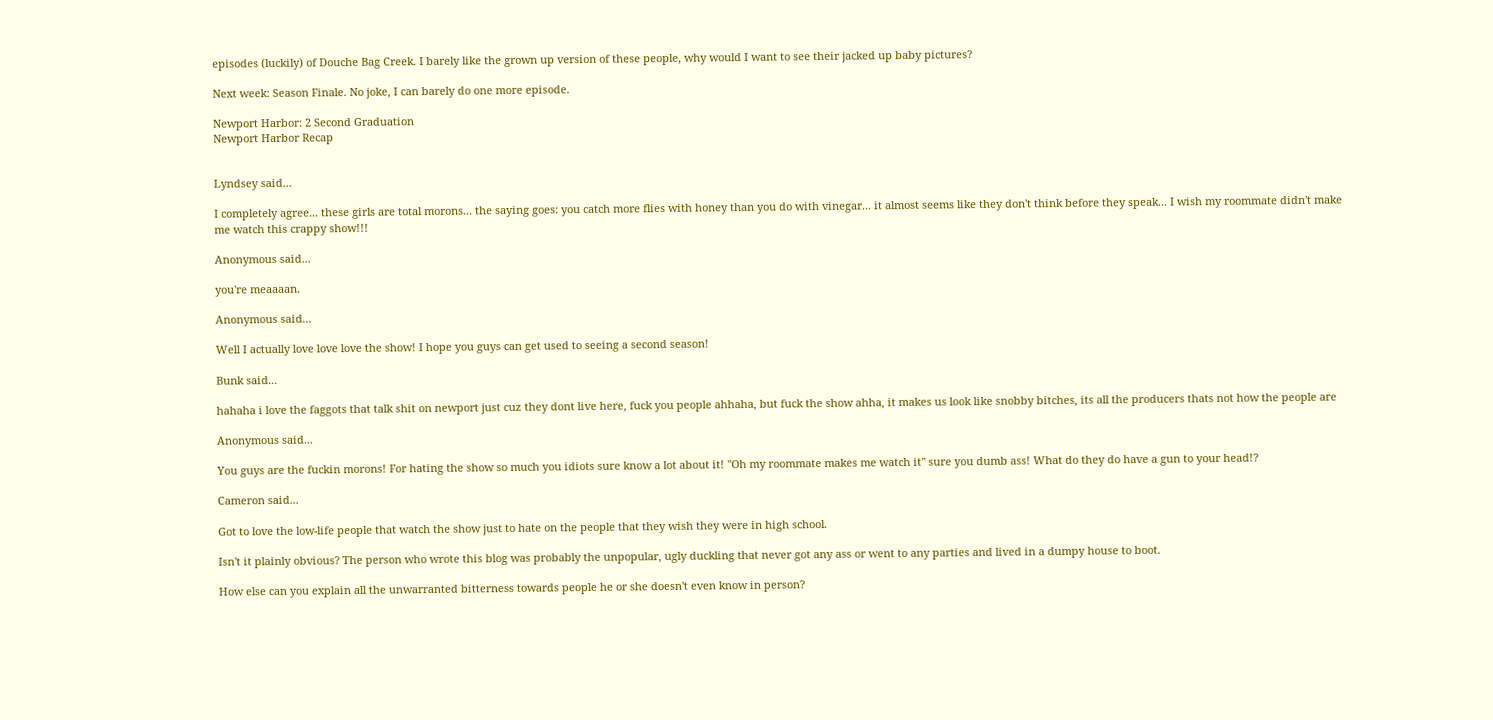episodes (luckily) of Douche Bag Creek. I barely like the grown up version of these people, why would I want to see their jacked up baby pictures?

Next week: Season Finale. No joke, I can barely do one more episode.

Newport Harbor: 2 Second Graduation
Newport Harbor Recap


Lyndsey said...

I completely agree... these girls are total morons... the saying goes: you catch more flies with honey than you do with vinegar... it almost seems like they don't think before they speak... I wish my roommate didn't make me watch this crappy show!!!

Anonymous said...

you're meaaaan.

Anonymous said...

Well I actually love love love the show! I hope you guys can get used to seeing a second season!

Bunk said...

hahaha i love the faggots that talk shit on newport just cuz they dont live here, fuck you people ahhaha, but fuck the show ahha, it makes us look like snobby bitches, its all the producers thats not how the people are

Anonymous said...

You guys are the fuckin morons! For hating the show so much you idiots sure know a lot about it! "Oh my roommate makes me watch it" sure you dumb ass! What do they do have a gun to your head!?

Cameron said...

Got to love the low-life people that watch the show just to hate on the people that they wish they were in high school.

Isn't it plainly obvious? The person who wrote this blog was probably the unpopular, ugly duckling that never got any ass or went to any parties and lived in a dumpy house to boot.

How else can you explain all the unwarranted bitterness towards people he or she doesn't even know in person?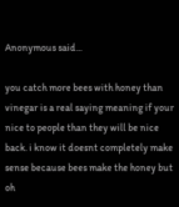Anonymous said...

you catch more bees with honey than vinegar is a real saying meaning if your nice to people than they will be nice back. i know it doesnt completely make sense because bees make the honey but oh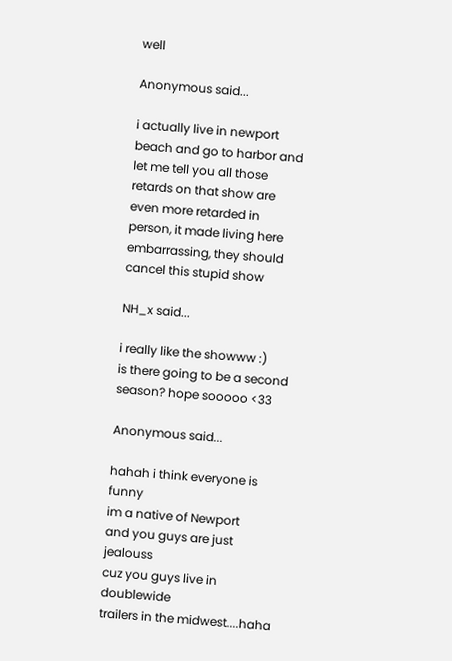well

Anonymous said...

i actually live in newport beach and go to harbor and let me tell you all those retards on that show are even more retarded in person, it made living here embarrassing, they should cancel this stupid show

NH_x said...

i really like the showww :)
is there going to be a second season? hope sooooo <33

Anonymous said...

hahah i think everyone is funny
im a native of Newport
and you guys are just jealouss
cuz you guys live in doublewide
trailers in the midwest....haha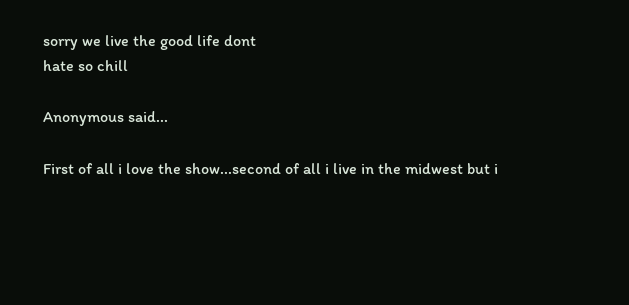sorry we live the good life dont
hate so chill

Anonymous said...

First of all i love the show...second of all i live in the midwest but i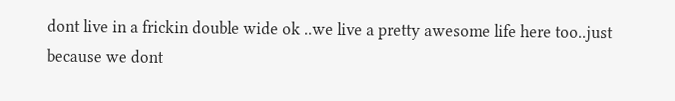dont live in a frickin double wide ok ..we live a pretty awesome life here too..just because we dont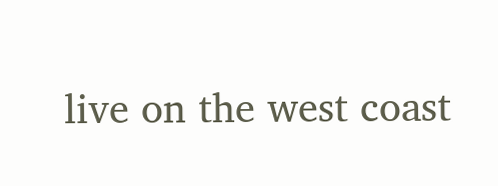live on the west coast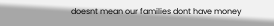doesnt mean our families dont have money